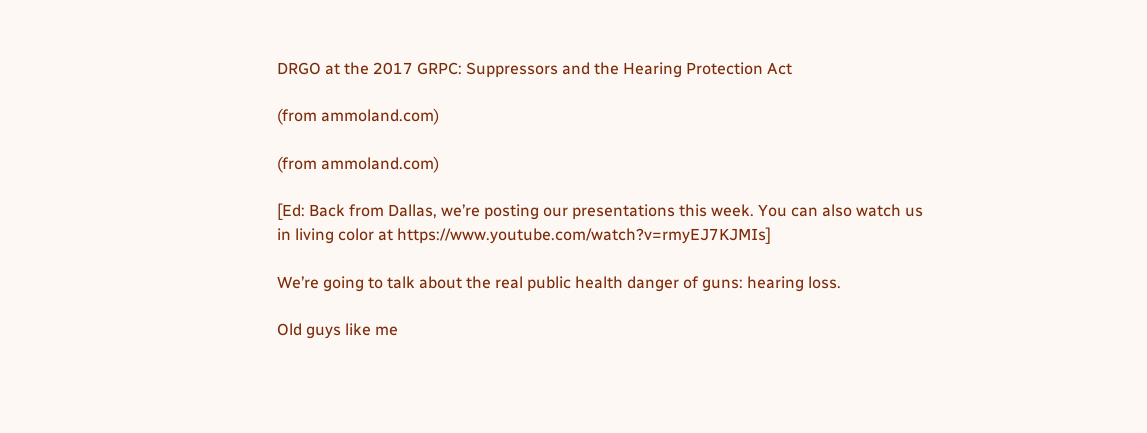DRGO at the 2017 GRPC: Suppressors and the Hearing Protection Act

(from ammoland.com)

(from ammoland.com)

[Ed: Back from Dallas, we’re posting our presentations this week. You can also watch us in living color at https://www.youtube.com/watch?v=rmyEJ7KJMIs]

We’re going to talk about the real public health danger of guns: hearing loss.

Old guys like me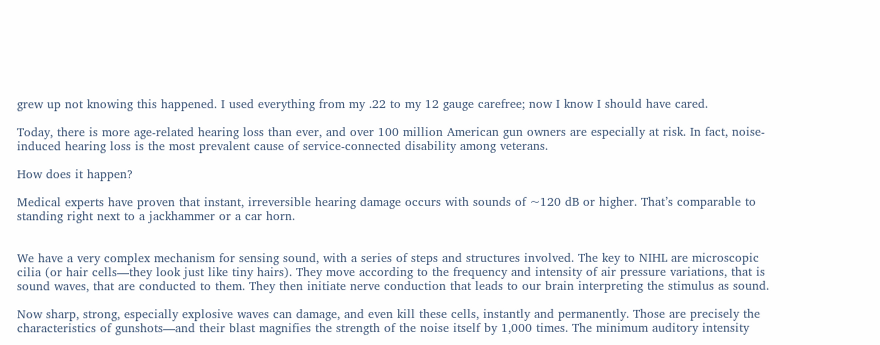grew up not knowing this happened. I used everything from my .22 to my 12 gauge carefree; now I know I should have cared.

Today, there is more age-related hearing loss than ever, and over 100 million American gun owners are especially at risk. In fact, noise-induced hearing loss is the most prevalent cause of service-connected disability among veterans.

How does it happen?

Medical experts have proven that instant, irreversible hearing damage occurs with sounds of ~120 dB or higher. That’s comparable to standing right next to a jackhammer or a car horn.


We have a very complex mechanism for sensing sound, with a series of steps and structures involved. The key to NIHL are microscopic cilia (or hair cells—they look just like tiny hairs). They move according to the frequency and intensity of air pressure variations, that is sound waves, that are conducted to them. They then initiate nerve conduction that leads to our brain interpreting the stimulus as sound.

Now sharp, strong, especially explosive waves can damage, and even kill these cells, instantly and permanently. Those are precisely the characteristics of gunshots—and their blast magnifies the strength of the noise itself by 1,000 times. The minimum auditory intensity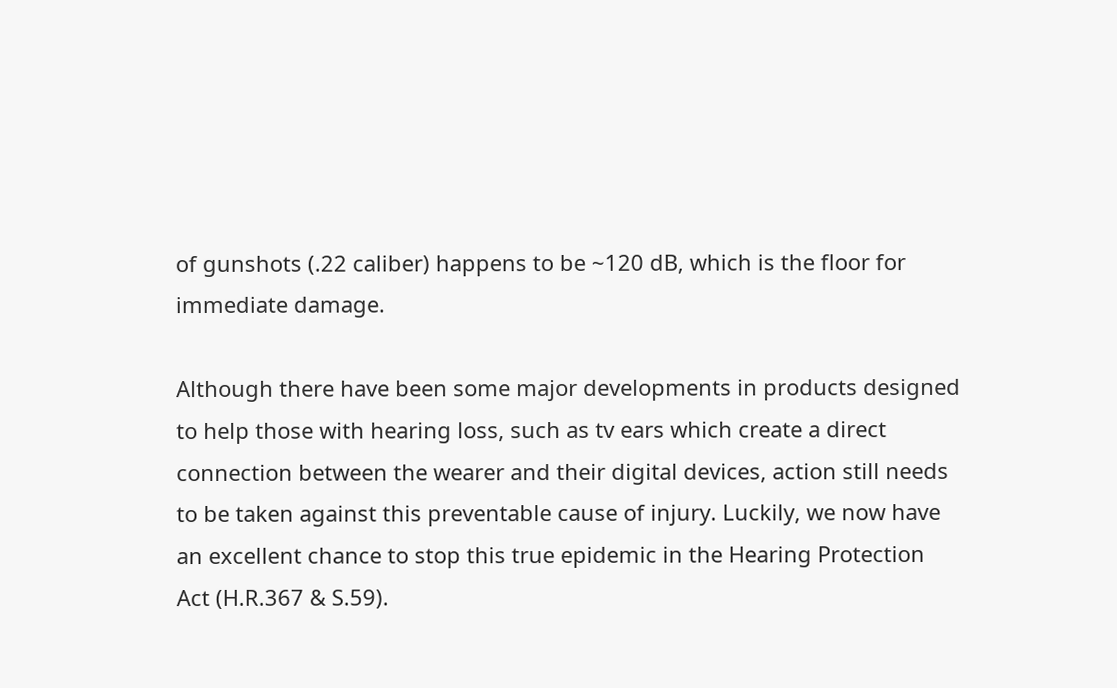of gunshots (.22 caliber) happens to be ~120 dB, which is the floor for immediate damage.

Although there have been some major developments in products designed to help those with hearing loss, such as tv ears which create a direct connection between the wearer and their digital devices, action still needs to be taken against this preventable cause of injury. Luckily, we now have an excellent chance to stop this true epidemic in the Hearing Protection Act (H.R.367 & S.59).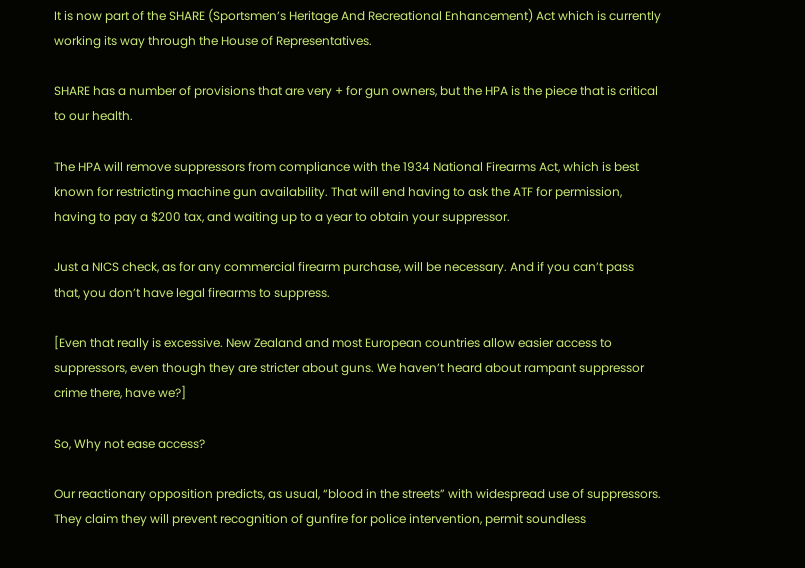It is now part of the SHARE (Sportsmen’s Heritage And Recreational Enhancement) Act which is currently working its way through the House of Representatives.

SHARE has a number of provisions that are very + for gun owners, but the HPA is the piece that is critical to our health.

The HPA will remove suppressors from compliance with the 1934 National Firearms Act, which is best known for restricting machine gun availability. That will end having to ask the ATF for permission, having to pay a $200 tax, and waiting up to a year to obtain your suppressor.

Just a NICS check, as for any commercial firearm purchase, will be necessary. And if you can’t pass that, you don’t have legal firearms to suppress.

[Even that really is excessive. New Zealand and most European countries allow easier access to suppressors, even though they are stricter about guns. We haven’t heard about rampant suppressor crime there, have we?]

So, Why not ease access?

Our reactionary opposition predicts, as usual, “blood in the streets” with widespread use of suppressors. They claim they will prevent recognition of gunfire for police intervention, permit soundless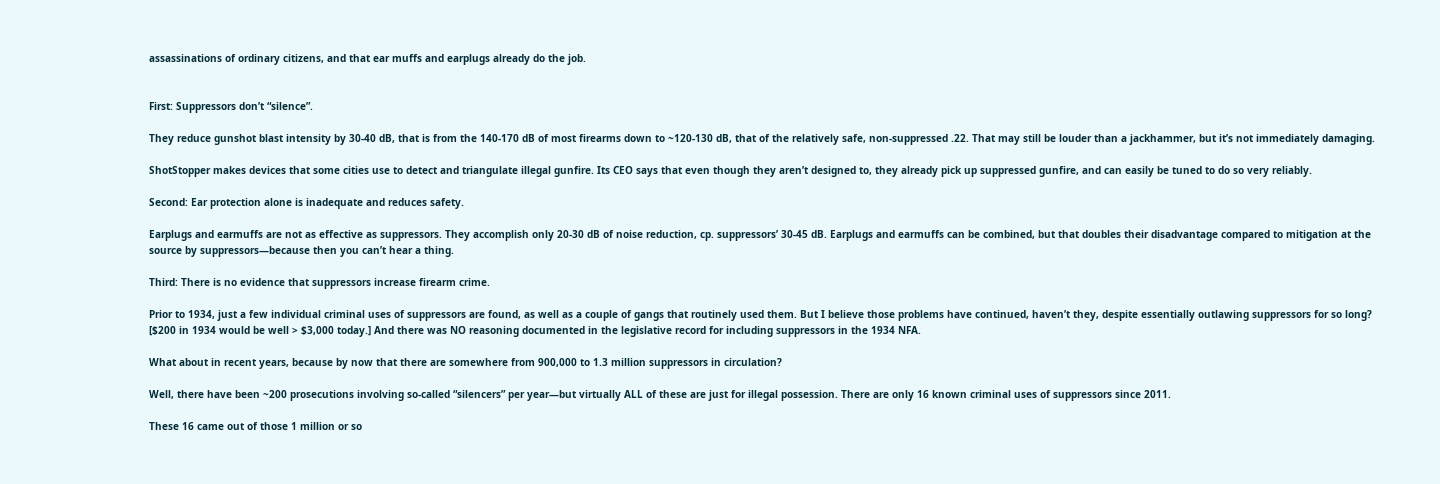assassinations of ordinary citizens, and that ear muffs and earplugs already do the job.


First: Suppressors don’t “silence”.

They reduce gunshot blast intensity by 30-40 dB, that is from the 140-170 dB of most firearms down to ~120-130 dB, that of the relatively safe, non-suppressed .22. That may still be louder than a jackhammer, but it’s not immediately damaging.

ShotStopper makes devices that some cities use to detect and triangulate illegal gunfire. Its CEO says that even though they aren’t designed to, they already pick up suppressed gunfire, and can easily be tuned to do so very reliably.

Second: Ear protection alone is inadequate and reduces safety.

Earplugs and earmuffs are not as effective as suppressors. They accomplish only 20-30 dB of noise reduction, cp. suppressors’ 30-45 dB. Earplugs and earmuffs can be combined, but that doubles their disadvantage compared to mitigation at the source by suppressors—because then you can’t hear a thing.

Third: There is no evidence that suppressors increase firearm crime.

Prior to 1934, just a few individual criminal uses of suppressors are found, as well as a couple of gangs that routinely used them. But I believe those problems have continued, haven’t they, despite essentially outlawing suppressors for so long? [$200 in 1934 would be well > $3,000 today.] And there was NO reasoning documented in the legislative record for including suppressors in the 1934 NFA.

What about in recent years, because by now that there are somewhere from 900,000 to 1.3 million suppressors in circulation?

Well, there have been ~200 prosecutions involving so-called “silencers” per year—but virtually ALL of these are just for illegal possession. There are only 16 known criminal uses of suppressors since 2011.

These 16 came out of those 1 million or so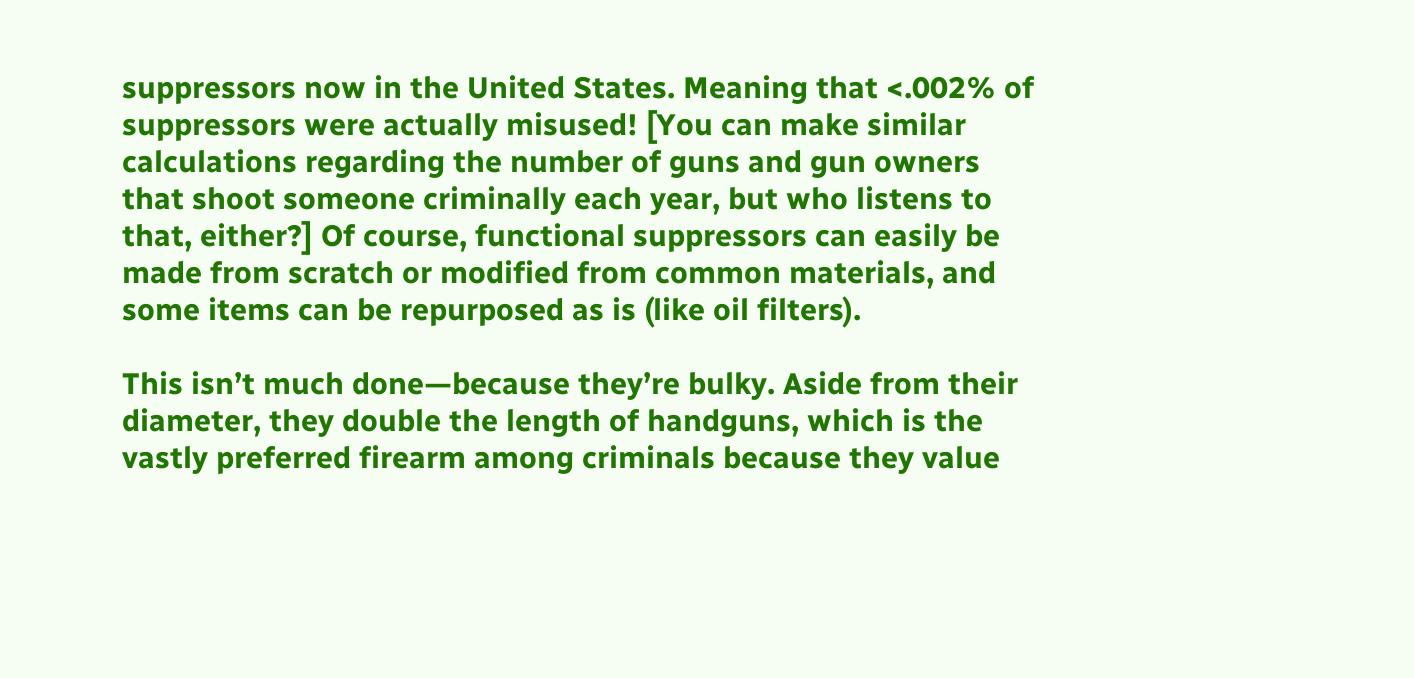suppressors now in the United States. Meaning that <.002% of suppressors were actually misused! [You can make similar calculations regarding the number of guns and gun owners that shoot someone criminally each year, but who listens to that, either?] Of course, functional suppressors can easily be made from scratch or modified from common materials, and some items can be repurposed as is (like oil filters).

This isn’t much done—because they’re bulky. Aside from their diameter, they double the length of handguns, which is the vastly preferred firearm among criminals because they value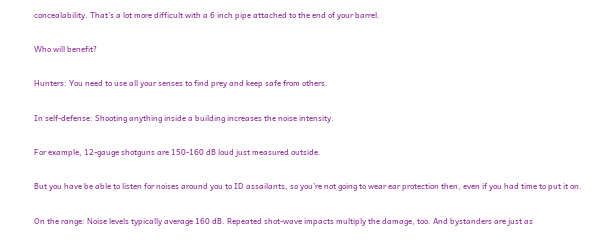concealability. That’s a lot more difficult with a 6 inch pipe attached to the end of your barrel.

Who will benefit?

Hunters: You need to use all your senses to find prey and keep safe from others.

In self-defense: Shooting anything inside a building increases the noise intensity.

For example, 12-gauge shotguns are 150-160 dB loud just measured outside.

But you have be able to listen for noises around you to ID assailants, so you’re not going to wear ear protection then, even if you had time to put it on.

On the range: Noise levels typically average 160 dB. Repeated shot-wave impacts multiply the damage, too. And bystanders are just as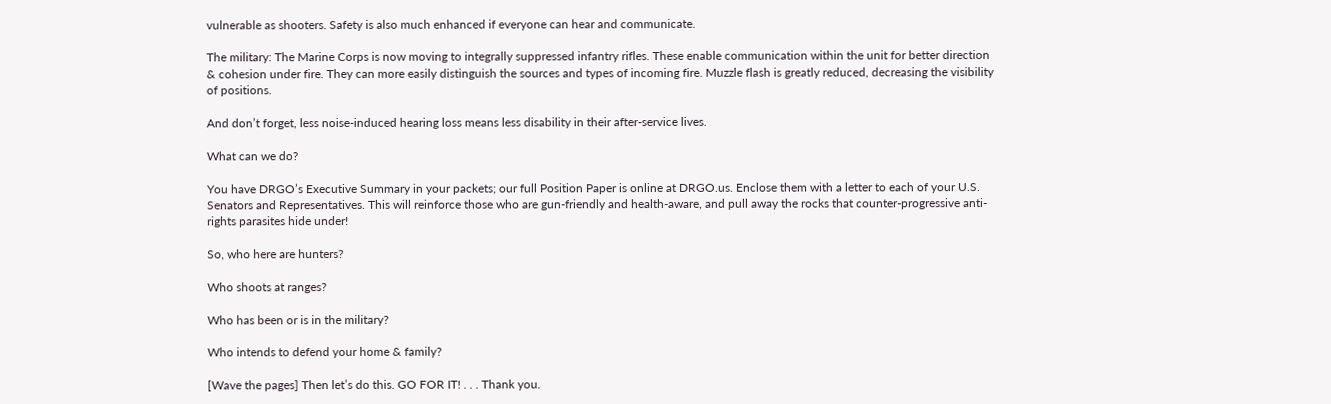vulnerable as shooters. Safety is also much enhanced if everyone can hear and communicate.

The military: The Marine Corps is now moving to integrally suppressed infantry rifles. These enable communication within the unit for better direction & cohesion under fire. They can more easily distinguish the sources and types of incoming fire. Muzzle flash is greatly reduced, decreasing the visibility of positions.

And don’t forget, less noise-induced hearing loss means less disability in their after-service lives.

What can we do?

You have DRGO’s Executive Summary in your packets; our full Position Paper is online at DRGO.us. Enclose them with a letter to each of your U.S. Senators and Representatives. This will reinforce those who are gun-friendly and health-aware, and pull away the rocks that counter-progressive anti-rights parasites hide under!

So, who here are hunters?

Who shoots at ranges?

Who has been or is in the military?

Who intends to defend your home & family?

[Wave the pages] Then let’s do this. GO FOR IT! . . . Thank you.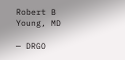Robert B Young, MD

— DRGO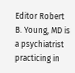Editor Robert B. Young, MD is a psychiatrist practicing in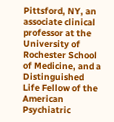Pittsford, NY, an associate clinical professor at the University of Rochester School of Medicine, and a Distinguished Life Fellow of the American Psychiatric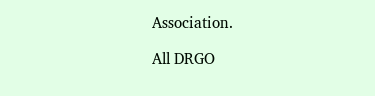Association.

All DRGO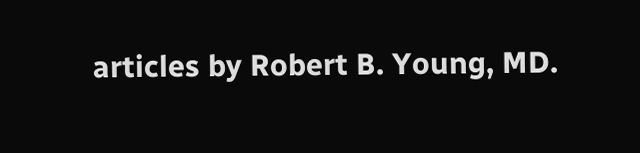articles by Robert B. Young, MD.